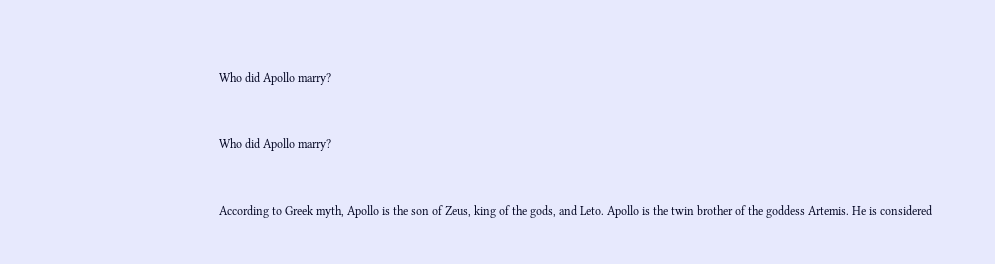Who did Apollo marry?


Who did Apollo marry?


According to Greek myth, Apollo is the son of Zeus, king of the gods, and Leto. Apollo is the twin brother of the goddess Artemis. He is considered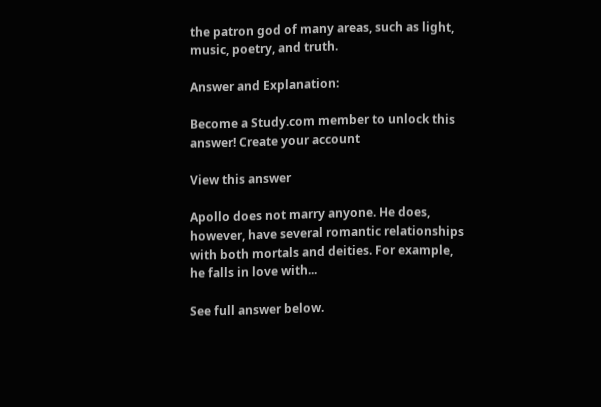the patron god of many areas, such as light, music, poetry, and truth.

Answer and Explanation:

Become a Study.com member to unlock this answer! Create your account

View this answer

Apollo does not marry anyone. He does, however, have several romantic relationships with both mortals and deities. For example, he falls in love with...

See full answer below.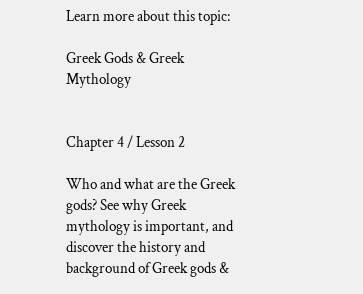Learn more about this topic:

Greek Gods & Greek Mythology


Chapter 4 / Lesson 2

Who and what are the Greek gods? See why Greek mythology is important, and discover the history and background of Greek gods &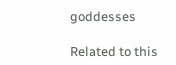goddesses

Related to this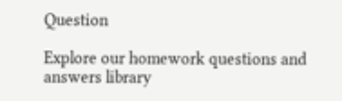Question

Explore our homework questions and answers library